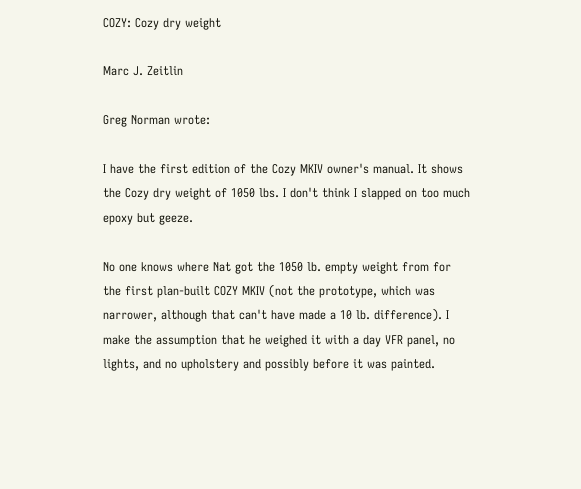COZY: Cozy dry weight

Marc J. Zeitlin

Greg Norman wrote:

I have the first edition of the Cozy MKIV owner's manual. It shows the Cozy dry weight of 1050 lbs. I don't think I slapped on too much epoxy but geeze.

No one knows where Nat got the 1050 lb. empty weight from for the first plan-built COZY MKIV (not the prototype, which was narrower, although that can't have made a 10 lb. difference). I make the assumption that he weighed it with a day VFR panel, no lights, and no upholstery and possibly before it was painted.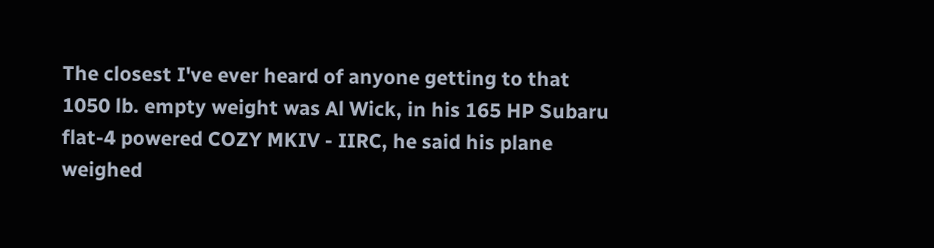The closest I've ever heard of anyone getting to that 1050 lb. empty weight was Al Wick, in his 165 HP Subaru flat-4 powered COZY MKIV - IIRC, he said his plane weighed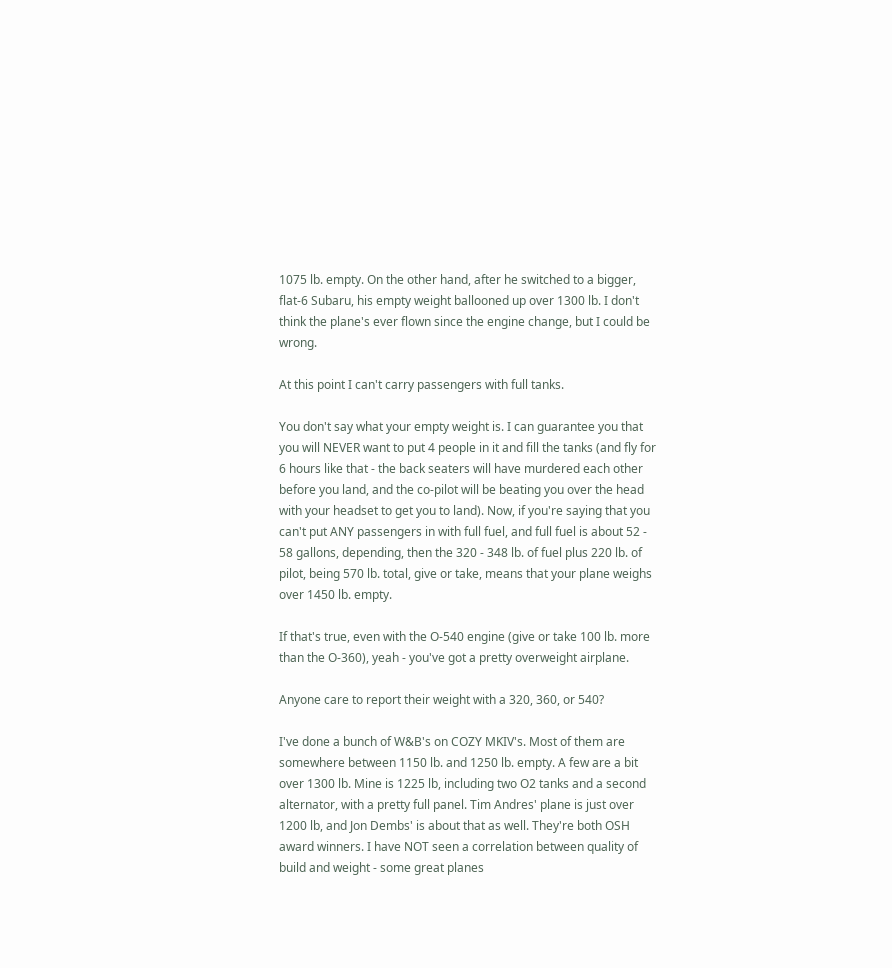1075 lb. empty. On the other hand, after he switched to a bigger, flat-6 Subaru, his empty weight ballooned up over 1300 lb. I don't think the plane's ever flown since the engine change, but I could be wrong.

At this point I can't carry passengers with full tanks.

You don't say what your empty weight is. I can guarantee you that you will NEVER want to put 4 people in it and fill the tanks (and fly for 6 hours like that - the back seaters will have murdered each other before you land, and the co-pilot will be beating you over the head with your headset to get you to land). Now, if you're saying that you can't put ANY passengers in with full fuel, and full fuel is about 52 - 58 gallons, depending, then the 320 - 348 lb. of fuel plus 220 lb. of pilot, being 570 lb. total, give or take, means that your plane weighs over 1450 lb. empty.

If that's true, even with the O-540 engine (give or take 100 lb. more than the O-360), yeah - you've got a pretty overweight airplane.

Anyone care to report their weight with a 320, 360, or 540?

I've done a bunch of W&B's on COZY MKIV's. Most of them are somewhere between 1150 lb. and 1250 lb. empty. A few are a bit over 1300 lb. Mine is 1225 lb, including two O2 tanks and a second alternator, with a pretty full panel. Tim Andres' plane is just over 1200 lb, and Jon Dembs' is about that as well. They're both OSH award winners. I have NOT seen a correlation between quality of build and weight - some great planes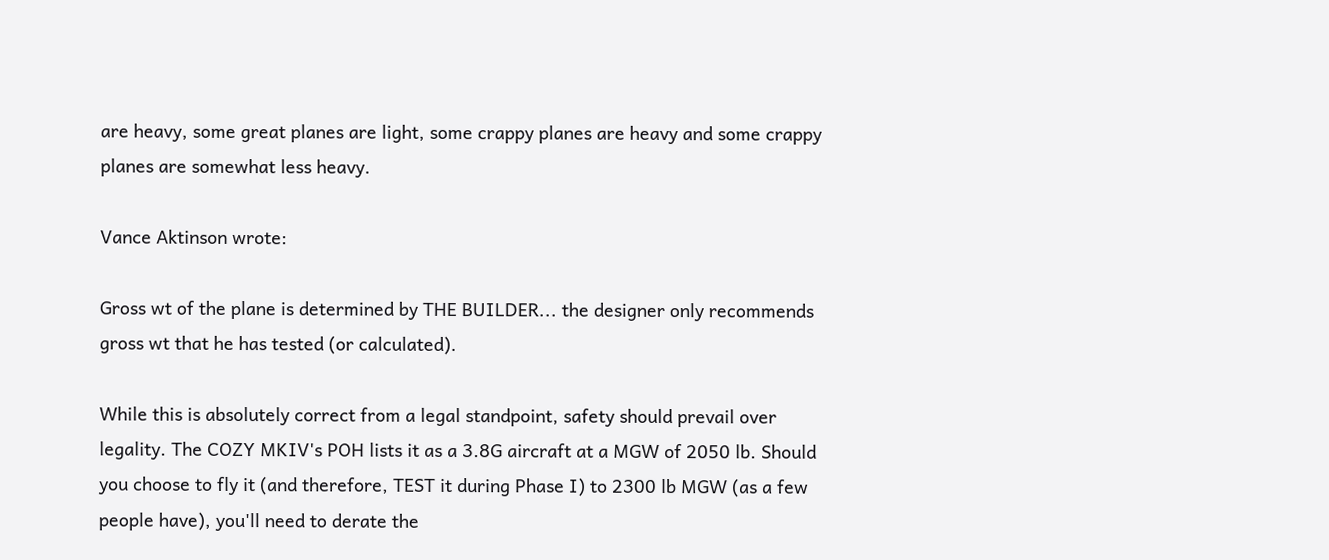are heavy, some great planes are light, some crappy planes are heavy and some crappy planes are somewhat less heavy.

Vance Aktinson wrote:

Gross wt of the plane is determined by THE BUILDER... the designer only recommends gross wt that he has tested (or calculated).

While this is absolutely correct from a legal standpoint, safety should prevail over legality. The COZY MKIV's POH lists it as a 3.8G aircraft at a MGW of 2050 lb. Should you choose to fly it (and therefore, TEST it during Phase I) to 2300 lb MGW (as a few people have), you'll need to derate the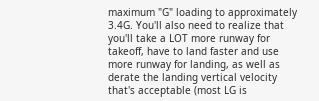maximum "G" loading to approximately 3.4G. You'll also need to realize that you'll take a LOT more runway for takeoff, have to land faster and use more runway for landing, as well as derate the landing vertical velocity that's acceptable (most LG is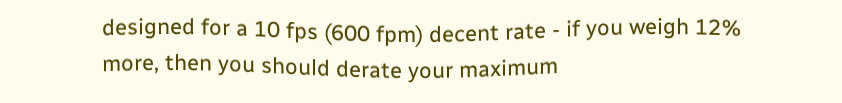designed for a 10 fps (600 fpm) decent rate - if you weigh 12% more, then you should derate your maximum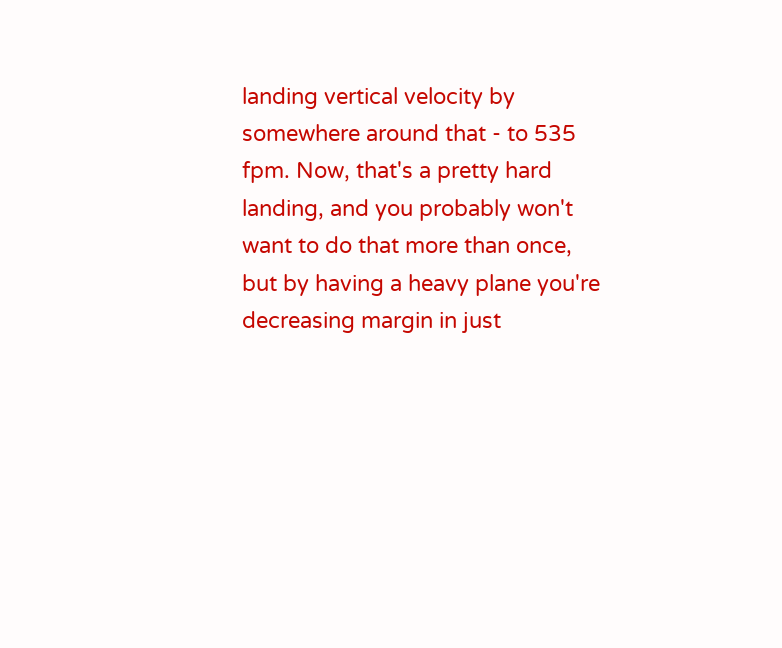landing vertical velocity by somewhere around that - to 535 fpm. Now, that's a pretty hard landing, and you probably won't want to do that more than once, but by having a heavy plane you're decreasing margin in just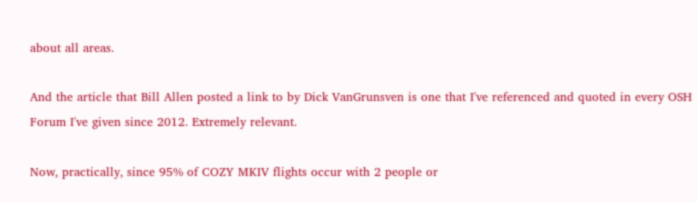about all areas.

And the article that Bill Allen posted a link to by Dick VanGrunsven is one that I've referenced and quoted in every OSH Forum I've given since 2012. Extremely relevant.

Now, practically, since 95% of COZY MKIV flights occur with 2 people or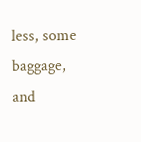less, some baggage, and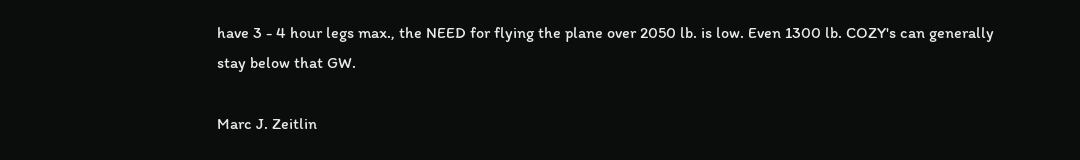have 3 - 4 hour legs max., the NEED for flying the plane over 2050 lb. is low. Even 1300 lb. COZY's can generally stay below that GW.

Marc J. Zeitlin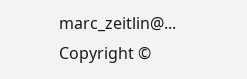marc_zeitlin@...
Copyright ©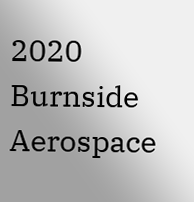2020                     Burnside Aerospace